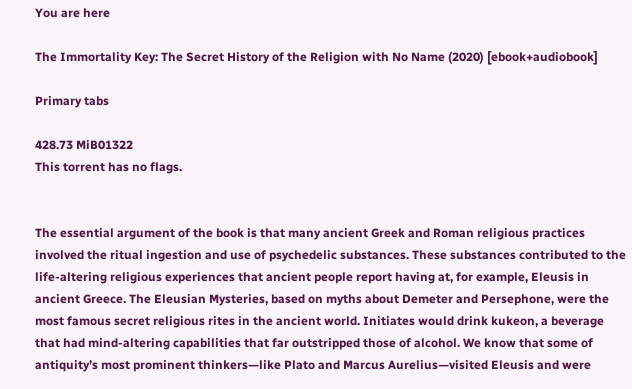You are here

The Immortality Key: The Secret History of the Religion with No Name (2020) [ebook+audiobook]

Primary tabs

428.73 MiB01322
This torrent has no flags.


The essential argument of the book is that many ancient Greek and Roman religious practices involved the ritual ingestion and use of psychedelic substances. These substances contributed to the life-altering religious experiences that ancient people report having at, for example, Eleusis in ancient Greece. The Eleusian Mysteries, based on myths about Demeter and Persephone, were the most famous secret religious rites in the ancient world. Initiates would drink kukeon, a beverage that had mind-altering capabilities that far outstripped those of alcohol. We know that some of antiquity’s most prominent thinkers—like Plato and Marcus Aurelius—visited Eleusis and were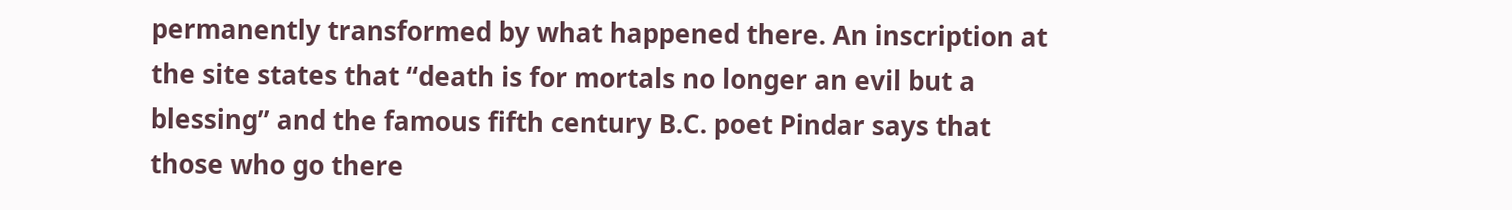permanently transformed by what happened there. An inscription at the site states that “death is for mortals no longer an evil but a blessing” and the famous fifth century B.C. poet Pindar says that those who go there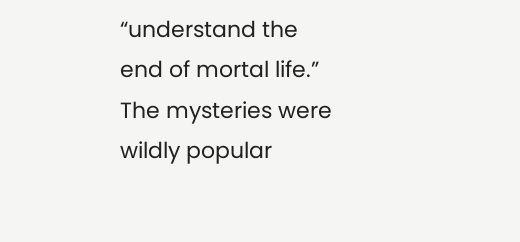“understand the end of mortal life.” The mysteries were wildly popular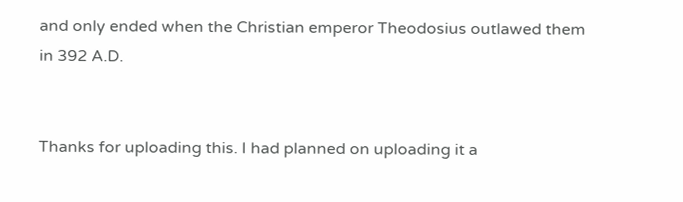and only ended when the Christian emperor Theodosius outlawed them in 392 A.D.


Thanks for uploading this. I had planned on uploading it a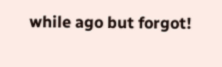while ago but forgot!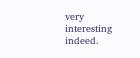very interesting indeed.